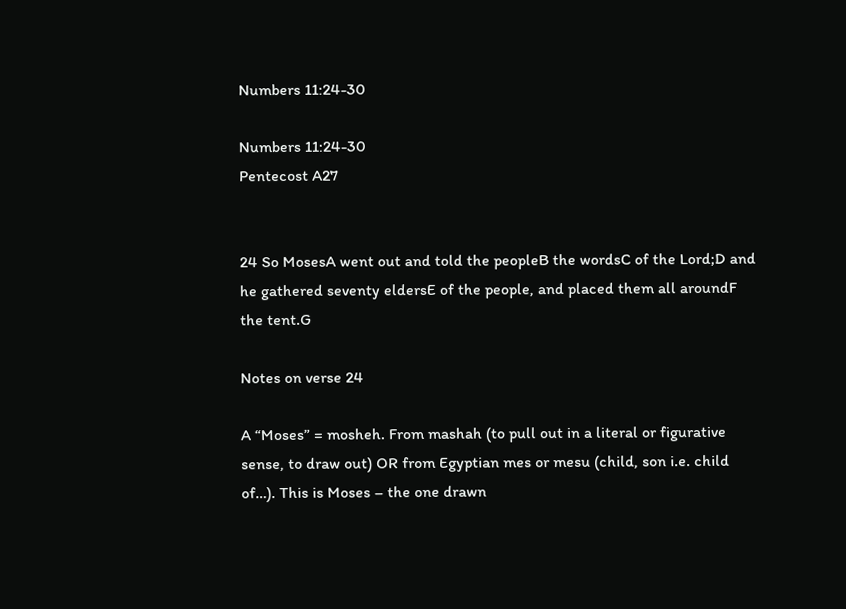Numbers 11:24-30

Numbers 11:24-30
Pentecost A27


24 So MosesA went out and told the peopleB the wordsC of the Lord;D and he gathered seventy eldersE of the people, and placed them all aroundF the tent.G

Notes on verse 24

A “Moses” = mosheh. From mashah (to pull out in a literal or figurative sense, to draw out) OR from Egyptian mes or mesu (child, son i.e. child of…). This is Moses – the one drawn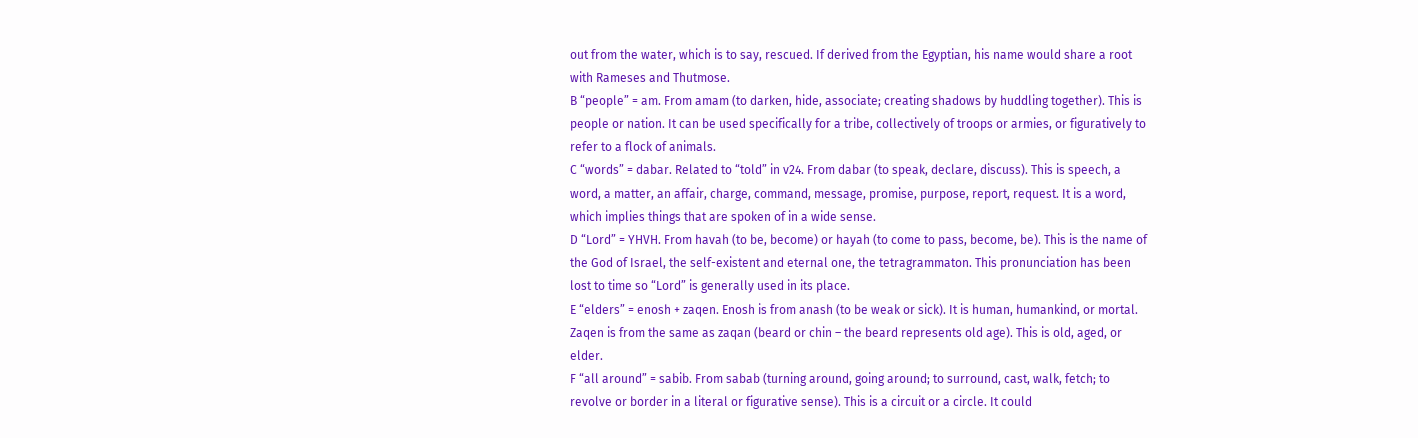out from the water, which is to say, rescued. If derived from the Egyptian, his name would share a root with Rameses and Thutmose.
B “people” = am. From amam (to darken, hide, associate; creating shadows by huddling together). This is people or nation. It can be used specifically for a tribe, collectively of troops or armies, or figuratively to refer to a flock of animals.
C “words” = dabar. Related to “told” in v24. From dabar (to speak, declare, discuss). This is speech, a word, a matter, an affair, charge, command, message, promise, purpose, report, request. It is a word, which implies things that are spoken of in a wide sense.
D “Lord” = YHVH. From havah (to be, become) or hayah (to come to pass, become, be). This is the name of the God of Israel, the self-existent and eternal one, the tetragrammaton. This pronunciation has been lost to time so “Lord” is generally used in its place.
E “elders” = enosh + zaqen. Enosh is from anash (to be weak or sick). It is human, humankind, or mortal. Zaqen is from the same as zaqan (beard or chin – the beard represents old age). This is old, aged, or elder.
F “all around” = sabib. From sabab (turning around, going around; to surround, cast, walk, fetch; to revolve or border in a literal or figurative sense). This is a circuit or a circle. It could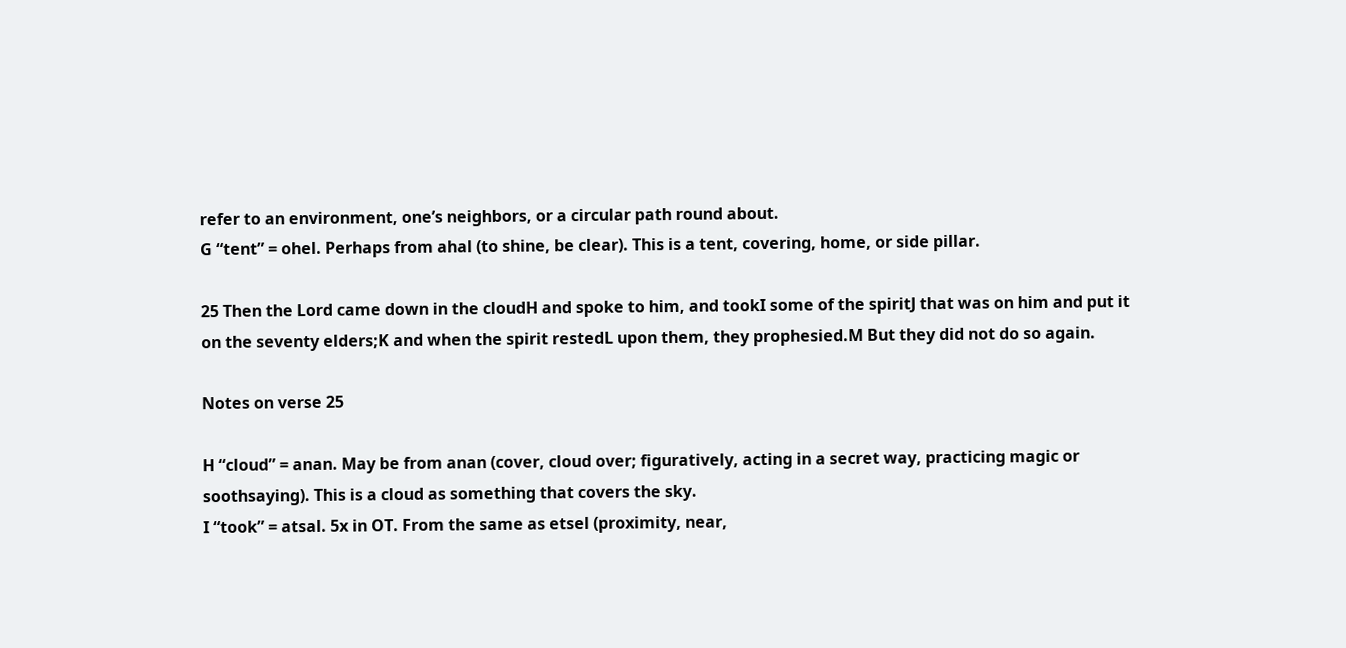refer to an environment, one’s neighbors, or a circular path round about.
G “tent” = ohel. Perhaps from ahal (to shine, be clear). This is a tent, covering, home, or side pillar.

25 Then the Lord came down in the cloudH and spoke to him, and tookI some of the spiritJ that was on him and put it on the seventy elders;K and when the spirit restedL upon them, they prophesied.M But they did not do so again.

Notes on verse 25

H “cloud” = anan. May be from anan (cover, cloud over; figuratively, acting in a secret way, practicing magic or soothsaying). This is a cloud as something that covers the sky.
I “took” = atsal. 5x in OT. From the same as etsel (proximity, near,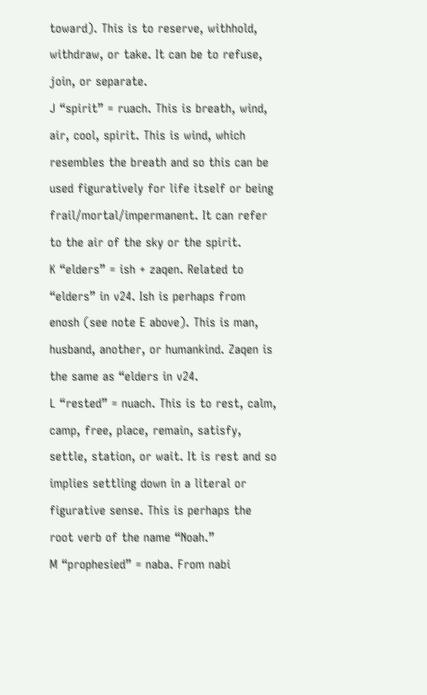toward). This is to reserve, withhold, withdraw, or take. It can be to refuse, join, or separate.
J “spirit” = ruach. This is breath, wind, air, cool, spirit. This is wind, which resembles the breath and so this can be used figuratively for life itself or being frail/mortal/impermanent. It can refer to the air of the sky or the spirit.
K “elders” = ish + zaqen. Related to “elders” in v24. Ish is perhaps from enosh (see note E above). This is man, husband, another, or humankind. Zaqen is the same as “elders in v24.
L “rested” = nuach. This is to rest, calm, camp, free, place, remain, satisfy, settle, station, or wait. It is rest and so implies settling down in a literal or figurative sense. This is perhaps the root verb of the name “Noah.”
M “prophesied” = naba. From nabi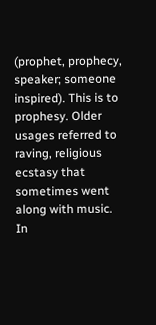(prophet, prophecy, speaker; someone inspired). This is to prophesy. Older usages referred to raving, religious ecstasy that sometimes went along with music. In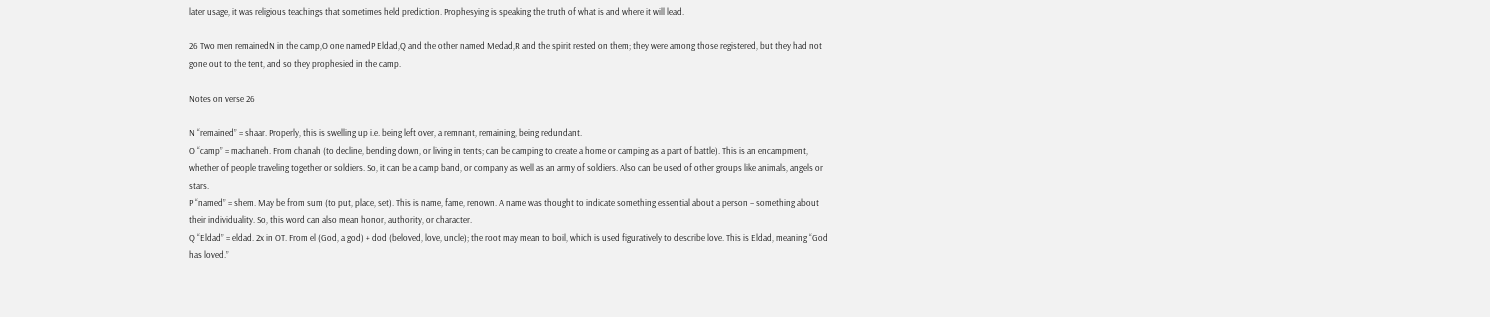later usage, it was religious teachings that sometimes held prediction. Prophesying is speaking the truth of what is and where it will lead.

26 Two men remainedN in the camp,O one namedP Eldad,Q and the other named Medad,R and the spirit rested on them; they were among those registered, but they had not gone out to the tent, and so they prophesied in the camp.

Notes on verse 26

N “remained” = shaar. Properly, this is swelling up i.e. being left over, a remnant, remaining, being redundant.
O “camp” = machaneh. From chanah (to decline, bending down, or living in tents; can be camping to create a home or camping as a part of battle). This is an encampment, whether of people traveling together or soldiers. So, it can be a camp band, or company as well as an army of soldiers. Also can be used of other groups like animals, angels or stars.
P “named” = shem. May be from sum (to put, place, set). This is name, fame, renown. A name was thought to indicate something essential about a person – something about their individuality. So, this word can also mean honor, authority, or character.
Q “Eldad” = eldad. 2x in OT. From el (God, a god) + dod (beloved, love, uncle); the root may mean to boil, which is used figuratively to describe love. This is Eldad, meaning “God has loved.”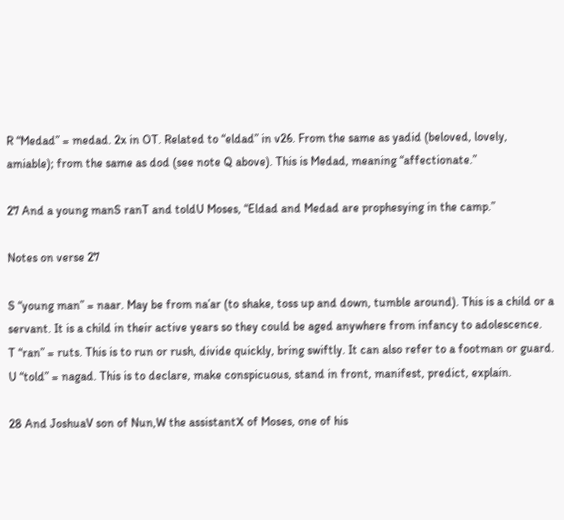R “Medad” = medad. 2x in OT. Related to “eldad” in v26. From the same as yadid (beloved, lovely, amiable); from the same as dod (see note Q above). This is Medad, meaning “affectionate.”

27 And a young manS ranT and toldU Moses, “Eldad and Medad are prophesying in the camp.”

Notes on verse 27

S “young man” = naar. May be from na’ar (to shake, toss up and down, tumble around). This is a child or a servant. It is a child in their active years so they could be aged anywhere from infancy to adolescence.
T “ran” = ruts. This is to run or rush, divide quickly, bring swiftly. It can also refer to a footman or guard.
U “told” = nagad. This is to declare, make conspicuous, stand in front, manifest, predict, explain.

28 And JoshuaV son of Nun,W the assistantX of Moses, one of his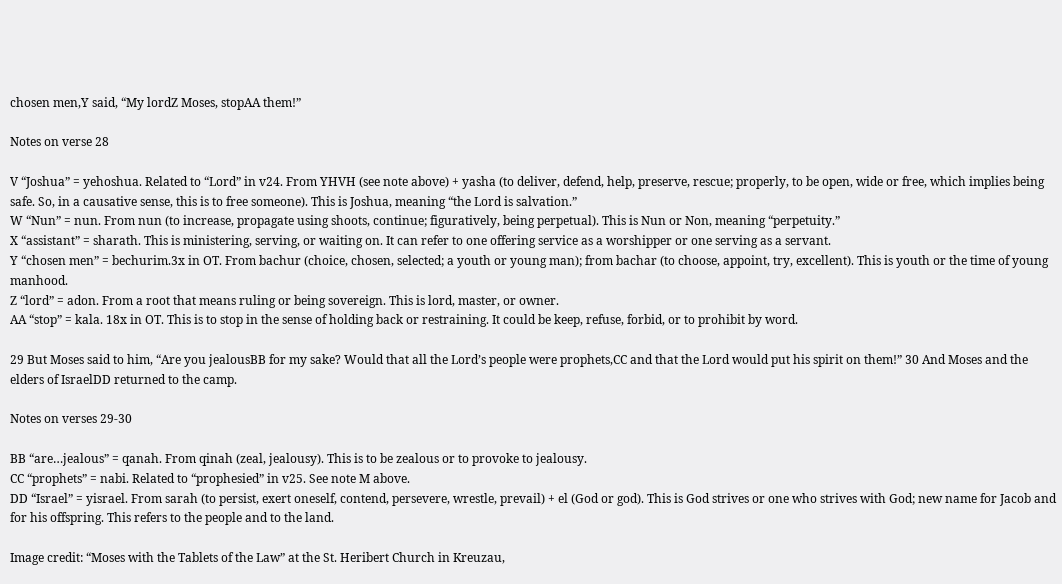chosen men,Y said, “My lordZ Moses, stopAA them!”

Notes on verse 28

V “Joshua” = yehoshua. Related to “Lord” in v24. From YHVH (see note above) + yasha (to deliver, defend, help, preserve, rescue; properly, to be open, wide or free, which implies being safe. So, in a causative sense, this is to free someone). This is Joshua, meaning “the Lord is salvation.”
W “Nun” = nun. From nun (to increase, propagate using shoots, continue; figuratively, being perpetual). This is Nun or Non, meaning “perpetuity.”
X “assistant” = sharath. This is ministering, serving, or waiting on. It can refer to one offering service as a worshipper or one serving as a servant.
Y “chosen men” = bechurim.3x in OT. From bachur (choice, chosen, selected; a youth or young man); from bachar (to choose, appoint, try, excellent). This is youth or the time of young manhood.
Z “lord” = adon. From a root that means ruling or being sovereign. This is lord, master, or owner.
AA “stop” = kala. 18x in OT. This is to stop in the sense of holding back or restraining. It could be keep, refuse, forbid, or to prohibit by word.

29 But Moses said to him, “Are you jealousBB for my sake? Would that all the Lord’s people were prophets,CC and that the Lord would put his spirit on them!” 30 And Moses and the elders of IsraelDD returned to the camp.

Notes on verses 29-30

BB “are…jealous” = qanah. From qinah (zeal, jealousy). This is to be zealous or to provoke to jealousy.
CC “prophets” = nabi. Related to “prophesied” in v25. See note M above.
DD “Israel” = yisrael. From sarah (to persist, exert oneself, contend, persevere, wrestle, prevail) + el (God or god). This is God strives or one who strives with God; new name for Jacob and for his offspring. This refers to the people and to the land.

Image credit: “Moses with the Tablets of the Law” at the St. Heribert Church in Kreuzau,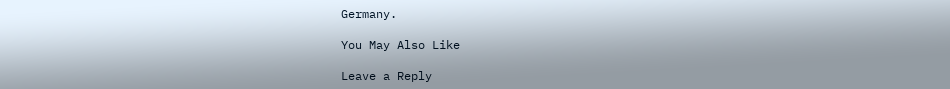Germany.

You May Also Like

Leave a Reply